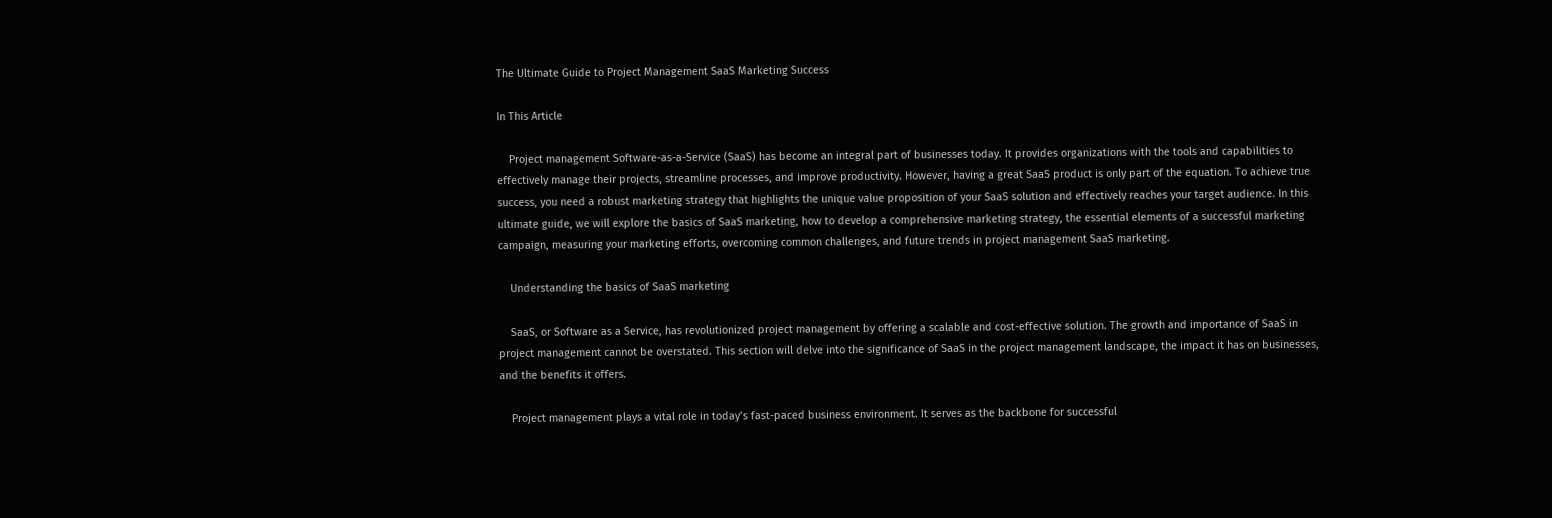The Ultimate Guide to Project Management SaaS Marketing Success

In This Article

    Project management Software-as-a-Service (SaaS) has become an integral part of businesses today. It provides organizations with the tools and capabilities to effectively manage their projects, streamline processes, and improve productivity. However, having a great SaaS product is only part of the equation. To achieve true success, you need a robust marketing strategy that highlights the unique value proposition of your SaaS solution and effectively reaches your target audience. In this ultimate guide, we will explore the basics of SaaS marketing, how to develop a comprehensive marketing strategy, the essential elements of a successful marketing campaign, measuring your marketing efforts, overcoming common challenges, and future trends in project management SaaS marketing.

    Understanding the basics of SaaS marketing

    SaaS, or Software as a Service, has revolutionized project management by offering a scalable and cost-effective solution. The growth and importance of SaaS in project management cannot be overstated. This section will delve into the significance of SaaS in the project management landscape, the impact it has on businesses, and the benefits it offers.

    Project management plays a vital role in today’s fast-paced business environment. It serves as the backbone for successful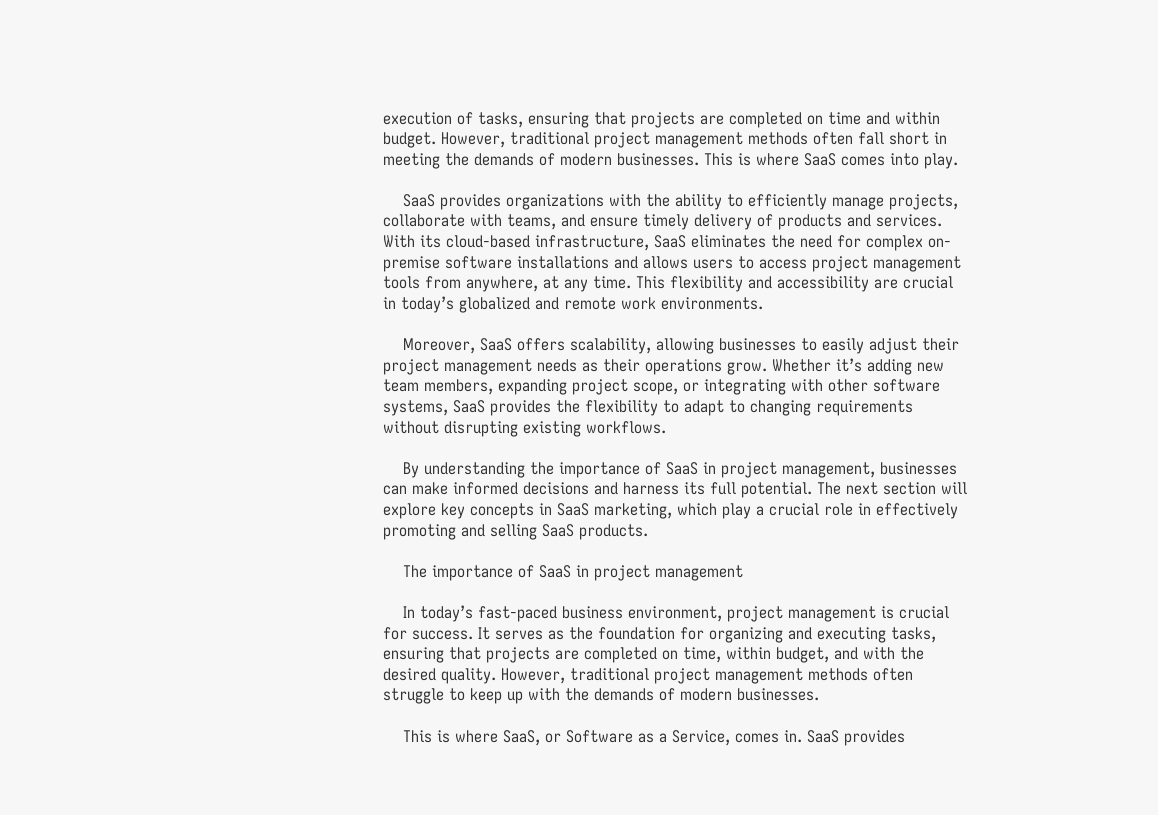execution of tasks, ensuring that projects are completed on time and within budget. However, traditional project management methods often fall short in meeting the demands of modern businesses. This is where SaaS comes into play.

    SaaS provides organizations with the ability to efficiently manage projects, collaborate with teams, and ensure timely delivery of products and services. With its cloud-based infrastructure, SaaS eliminates the need for complex on-premise software installations and allows users to access project management tools from anywhere, at any time. This flexibility and accessibility are crucial in today’s globalized and remote work environments.

    Moreover, SaaS offers scalability, allowing businesses to easily adjust their project management needs as their operations grow. Whether it’s adding new team members, expanding project scope, or integrating with other software systems, SaaS provides the flexibility to adapt to changing requirements without disrupting existing workflows.

    By understanding the importance of SaaS in project management, businesses can make informed decisions and harness its full potential. The next section will explore key concepts in SaaS marketing, which play a crucial role in effectively promoting and selling SaaS products.

    The importance of SaaS in project management

    In today’s fast-paced business environment, project management is crucial for success. It serves as the foundation for organizing and executing tasks, ensuring that projects are completed on time, within budget, and with the desired quality. However, traditional project management methods often struggle to keep up with the demands of modern businesses.

    This is where SaaS, or Software as a Service, comes in. SaaS provides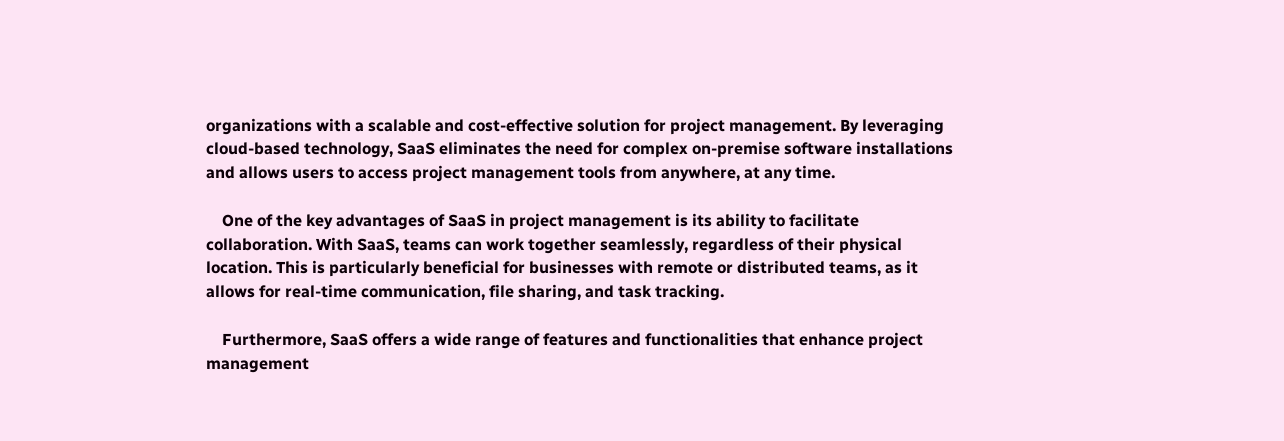organizations with a scalable and cost-effective solution for project management. By leveraging cloud-based technology, SaaS eliminates the need for complex on-premise software installations and allows users to access project management tools from anywhere, at any time.

    One of the key advantages of SaaS in project management is its ability to facilitate collaboration. With SaaS, teams can work together seamlessly, regardless of their physical location. This is particularly beneficial for businesses with remote or distributed teams, as it allows for real-time communication, file sharing, and task tracking.

    Furthermore, SaaS offers a wide range of features and functionalities that enhance project management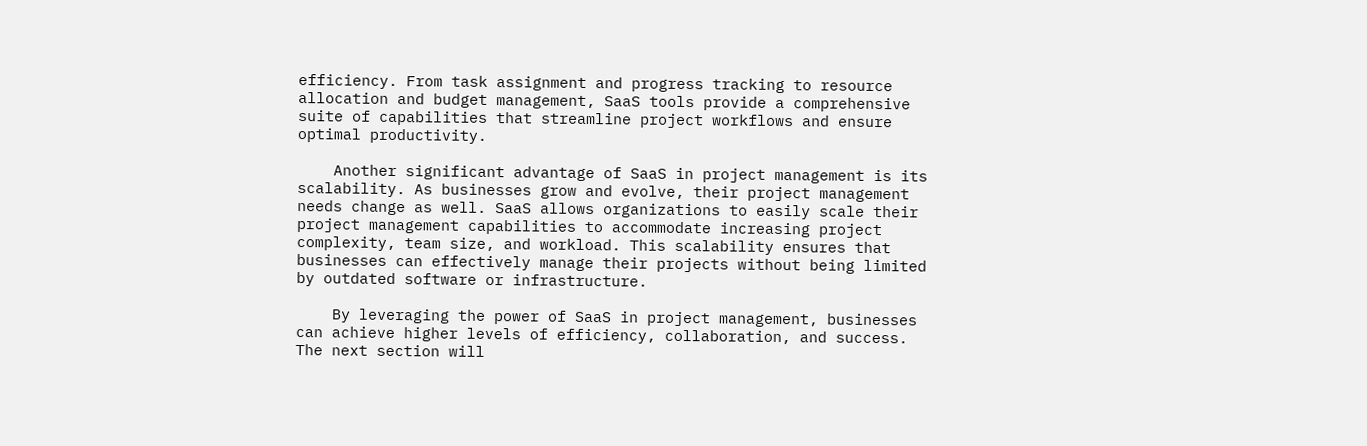efficiency. From task assignment and progress tracking to resource allocation and budget management, SaaS tools provide a comprehensive suite of capabilities that streamline project workflows and ensure optimal productivity.

    Another significant advantage of SaaS in project management is its scalability. As businesses grow and evolve, their project management needs change as well. SaaS allows organizations to easily scale their project management capabilities to accommodate increasing project complexity, team size, and workload. This scalability ensures that businesses can effectively manage their projects without being limited by outdated software or infrastructure.

    By leveraging the power of SaaS in project management, businesses can achieve higher levels of efficiency, collaboration, and success. The next section will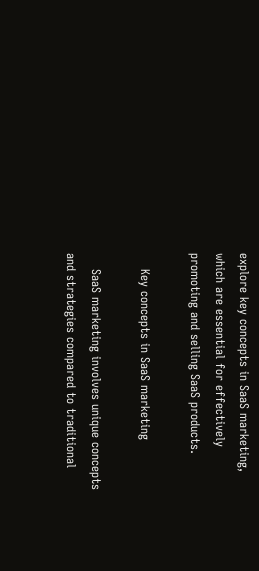explore key concepts in SaaS marketing, which are essential for effectively promoting and selling SaaS products.

    Key concepts in SaaS marketing

    SaaS marketing involves unique concepts and strategies compared to traditional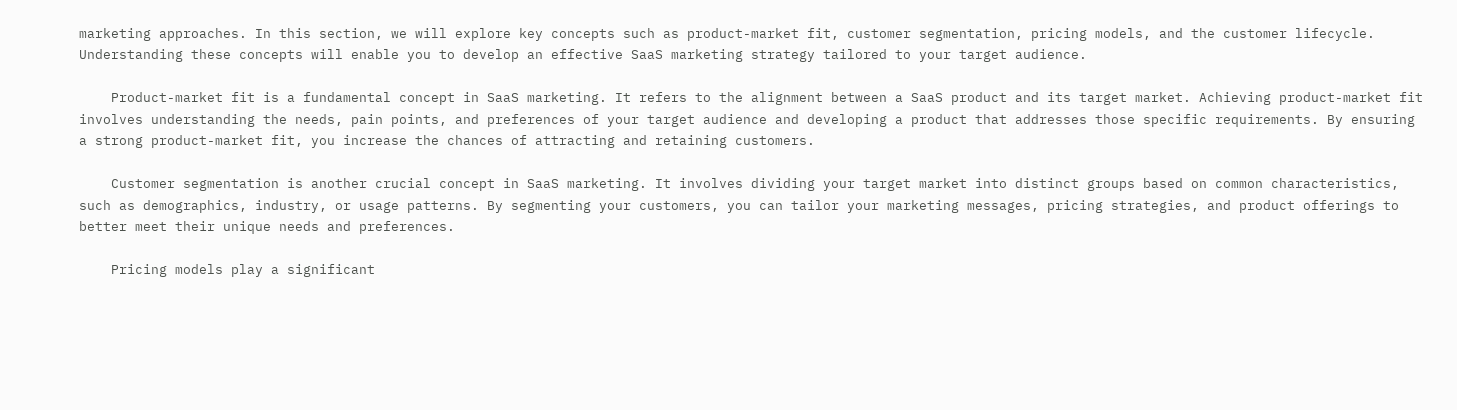marketing approaches. In this section, we will explore key concepts such as product-market fit, customer segmentation, pricing models, and the customer lifecycle. Understanding these concepts will enable you to develop an effective SaaS marketing strategy tailored to your target audience.

    Product-market fit is a fundamental concept in SaaS marketing. It refers to the alignment between a SaaS product and its target market. Achieving product-market fit involves understanding the needs, pain points, and preferences of your target audience and developing a product that addresses those specific requirements. By ensuring a strong product-market fit, you increase the chances of attracting and retaining customers.

    Customer segmentation is another crucial concept in SaaS marketing. It involves dividing your target market into distinct groups based on common characteristics, such as demographics, industry, or usage patterns. By segmenting your customers, you can tailor your marketing messages, pricing strategies, and product offerings to better meet their unique needs and preferences.

    Pricing models play a significant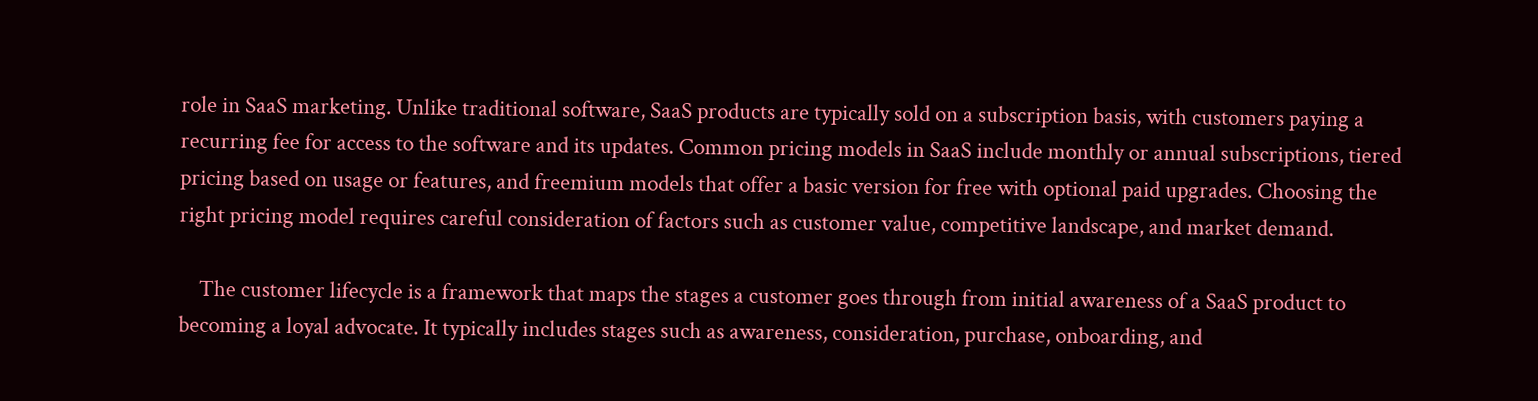role in SaaS marketing. Unlike traditional software, SaaS products are typically sold on a subscription basis, with customers paying a recurring fee for access to the software and its updates. Common pricing models in SaaS include monthly or annual subscriptions, tiered pricing based on usage or features, and freemium models that offer a basic version for free with optional paid upgrades. Choosing the right pricing model requires careful consideration of factors such as customer value, competitive landscape, and market demand.

    The customer lifecycle is a framework that maps the stages a customer goes through from initial awareness of a SaaS product to becoming a loyal advocate. It typically includes stages such as awareness, consideration, purchase, onboarding, and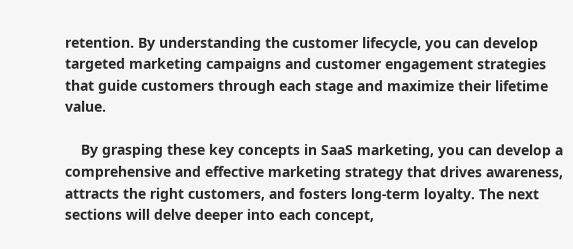retention. By understanding the customer lifecycle, you can develop targeted marketing campaigns and customer engagement strategies that guide customers through each stage and maximize their lifetime value.

    By grasping these key concepts in SaaS marketing, you can develop a comprehensive and effective marketing strategy that drives awareness, attracts the right customers, and fosters long-term loyalty. The next sections will delve deeper into each concept,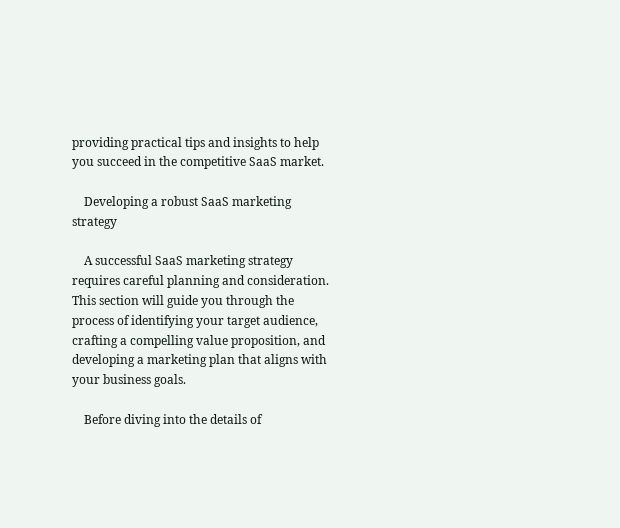providing practical tips and insights to help you succeed in the competitive SaaS market.

    Developing a robust SaaS marketing strategy

    A successful SaaS marketing strategy requires careful planning and consideration. This section will guide you through the process of identifying your target audience, crafting a compelling value proposition, and developing a marketing plan that aligns with your business goals.

    Before diving into the details of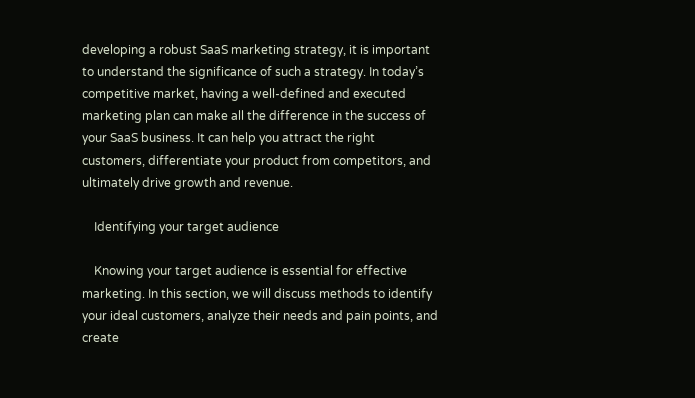developing a robust SaaS marketing strategy, it is important to understand the significance of such a strategy. In today’s competitive market, having a well-defined and executed marketing plan can make all the difference in the success of your SaaS business. It can help you attract the right customers, differentiate your product from competitors, and ultimately drive growth and revenue.

    Identifying your target audience

    Knowing your target audience is essential for effective marketing. In this section, we will discuss methods to identify your ideal customers, analyze their needs and pain points, and create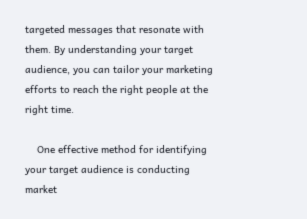targeted messages that resonate with them. By understanding your target audience, you can tailor your marketing efforts to reach the right people at the right time.

    One effective method for identifying your target audience is conducting market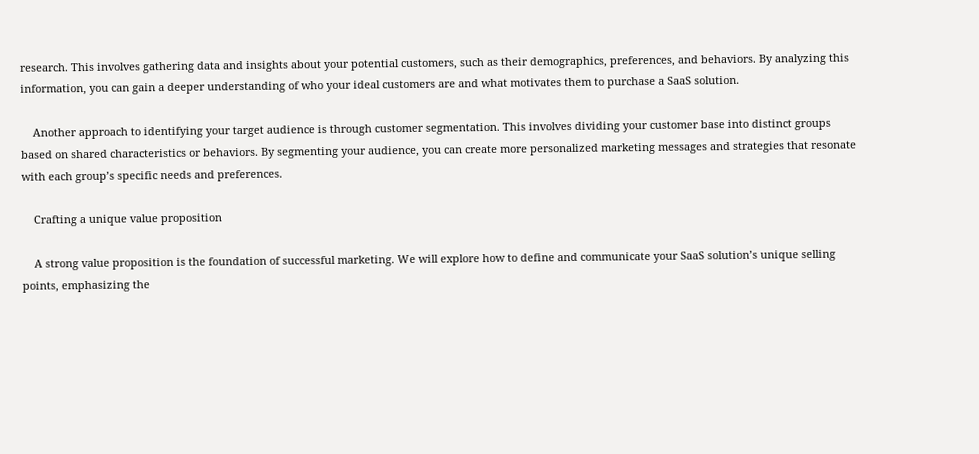research. This involves gathering data and insights about your potential customers, such as their demographics, preferences, and behaviors. By analyzing this information, you can gain a deeper understanding of who your ideal customers are and what motivates them to purchase a SaaS solution.

    Another approach to identifying your target audience is through customer segmentation. This involves dividing your customer base into distinct groups based on shared characteristics or behaviors. By segmenting your audience, you can create more personalized marketing messages and strategies that resonate with each group’s specific needs and preferences.

    Crafting a unique value proposition

    A strong value proposition is the foundation of successful marketing. We will explore how to define and communicate your SaaS solution’s unique selling points, emphasizing the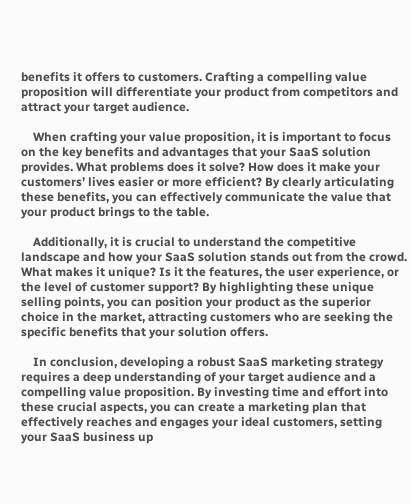benefits it offers to customers. Crafting a compelling value proposition will differentiate your product from competitors and attract your target audience.

    When crafting your value proposition, it is important to focus on the key benefits and advantages that your SaaS solution provides. What problems does it solve? How does it make your customers’ lives easier or more efficient? By clearly articulating these benefits, you can effectively communicate the value that your product brings to the table.

    Additionally, it is crucial to understand the competitive landscape and how your SaaS solution stands out from the crowd. What makes it unique? Is it the features, the user experience, or the level of customer support? By highlighting these unique selling points, you can position your product as the superior choice in the market, attracting customers who are seeking the specific benefits that your solution offers.

    In conclusion, developing a robust SaaS marketing strategy requires a deep understanding of your target audience and a compelling value proposition. By investing time and effort into these crucial aspects, you can create a marketing plan that effectively reaches and engages your ideal customers, setting your SaaS business up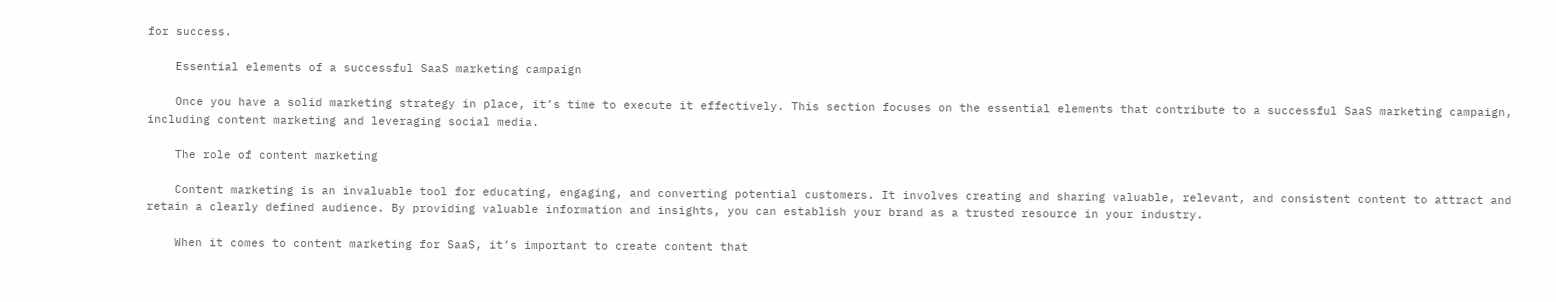for success.

    Essential elements of a successful SaaS marketing campaign

    Once you have a solid marketing strategy in place, it’s time to execute it effectively. This section focuses on the essential elements that contribute to a successful SaaS marketing campaign, including content marketing and leveraging social media.

    The role of content marketing

    Content marketing is an invaluable tool for educating, engaging, and converting potential customers. It involves creating and sharing valuable, relevant, and consistent content to attract and retain a clearly defined audience. By providing valuable information and insights, you can establish your brand as a trusted resource in your industry.

    When it comes to content marketing for SaaS, it’s important to create content that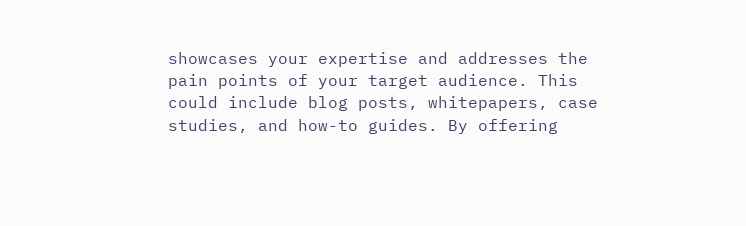showcases your expertise and addresses the pain points of your target audience. This could include blog posts, whitepapers, case studies, and how-to guides. By offering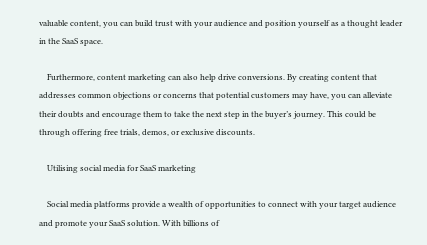valuable content, you can build trust with your audience and position yourself as a thought leader in the SaaS space.

    Furthermore, content marketing can also help drive conversions. By creating content that addresses common objections or concerns that potential customers may have, you can alleviate their doubts and encourage them to take the next step in the buyer’s journey. This could be through offering free trials, demos, or exclusive discounts.

    Utilising social media for SaaS marketing

    Social media platforms provide a wealth of opportunities to connect with your target audience and promote your SaaS solution. With billions of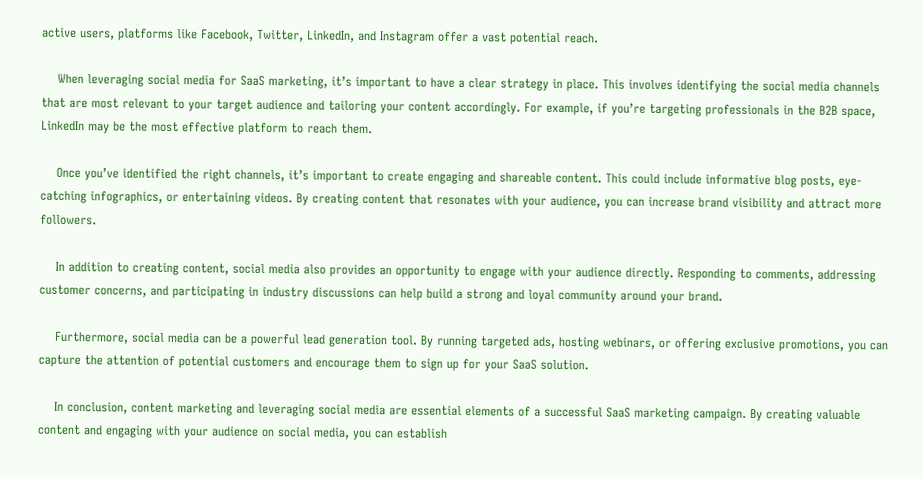active users, platforms like Facebook, Twitter, LinkedIn, and Instagram offer a vast potential reach.

    When leveraging social media for SaaS marketing, it’s important to have a clear strategy in place. This involves identifying the social media channels that are most relevant to your target audience and tailoring your content accordingly. For example, if you’re targeting professionals in the B2B space, LinkedIn may be the most effective platform to reach them.

    Once you’ve identified the right channels, it’s important to create engaging and shareable content. This could include informative blog posts, eye-catching infographics, or entertaining videos. By creating content that resonates with your audience, you can increase brand visibility and attract more followers.

    In addition to creating content, social media also provides an opportunity to engage with your audience directly. Responding to comments, addressing customer concerns, and participating in industry discussions can help build a strong and loyal community around your brand.

    Furthermore, social media can be a powerful lead generation tool. By running targeted ads, hosting webinars, or offering exclusive promotions, you can capture the attention of potential customers and encourage them to sign up for your SaaS solution.

    In conclusion, content marketing and leveraging social media are essential elements of a successful SaaS marketing campaign. By creating valuable content and engaging with your audience on social media, you can establish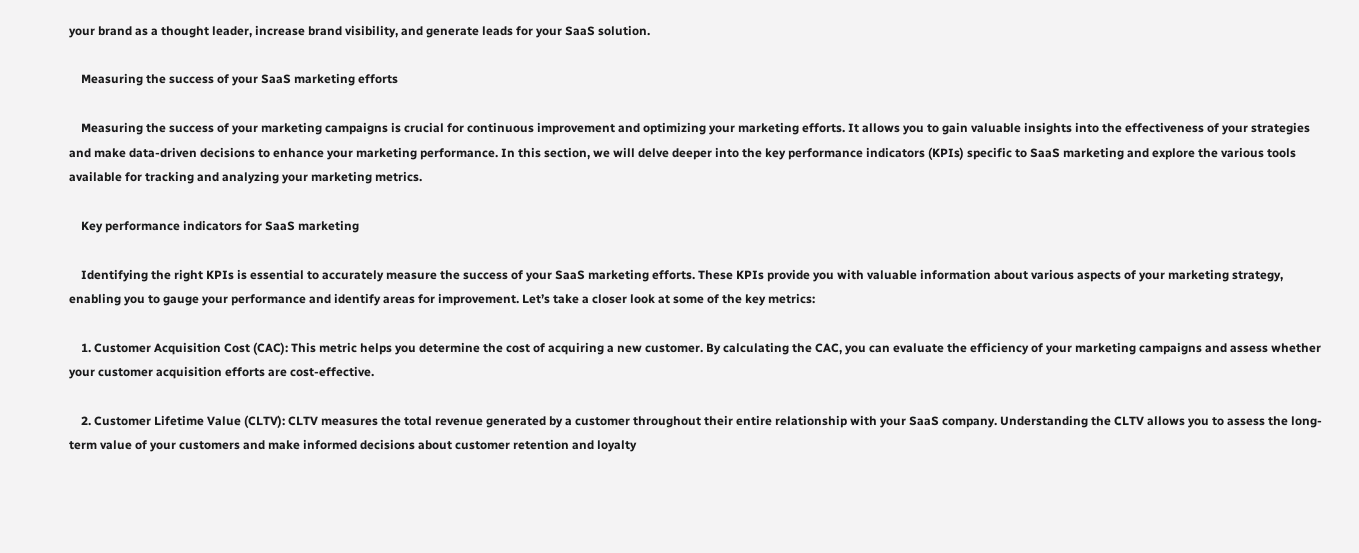your brand as a thought leader, increase brand visibility, and generate leads for your SaaS solution.

    Measuring the success of your SaaS marketing efforts

    Measuring the success of your marketing campaigns is crucial for continuous improvement and optimizing your marketing efforts. It allows you to gain valuable insights into the effectiveness of your strategies and make data-driven decisions to enhance your marketing performance. In this section, we will delve deeper into the key performance indicators (KPIs) specific to SaaS marketing and explore the various tools available for tracking and analyzing your marketing metrics.

    Key performance indicators for SaaS marketing

    Identifying the right KPIs is essential to accurately measure the success of your SaaS marketing efforts. These KPIs provide you with valuable information about various aspects of your marketing strategy, enabling you to gauge your performance and identify areas for improvement. Let’s take a closer look at some of the key metrics:

    1. Customer Acquisition Cost (CAC): This metric helps you determine the cost of acquiring a new customer. By calculating the CAC, you can evaluate the efficiency of your marketing campaigns and assess whether your customer acquisition efforts are cost-effective.

    2. Customer Lifetime Value (CLTV): CLTV measures the total revenue generated by a customer throughout their entire relationship with your SaaS company. Understanding the CLTV allows you to assess the long-term value of your customers and make informed decisions about customer retention and loyalty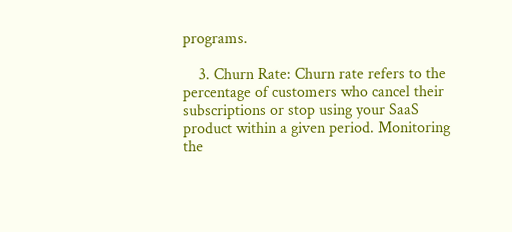programs.

    3. Churn Rate: Churn rate refers to the percentage of customers who cancel their subscriptions or stop using your SaaS product within a given period. Monitoring the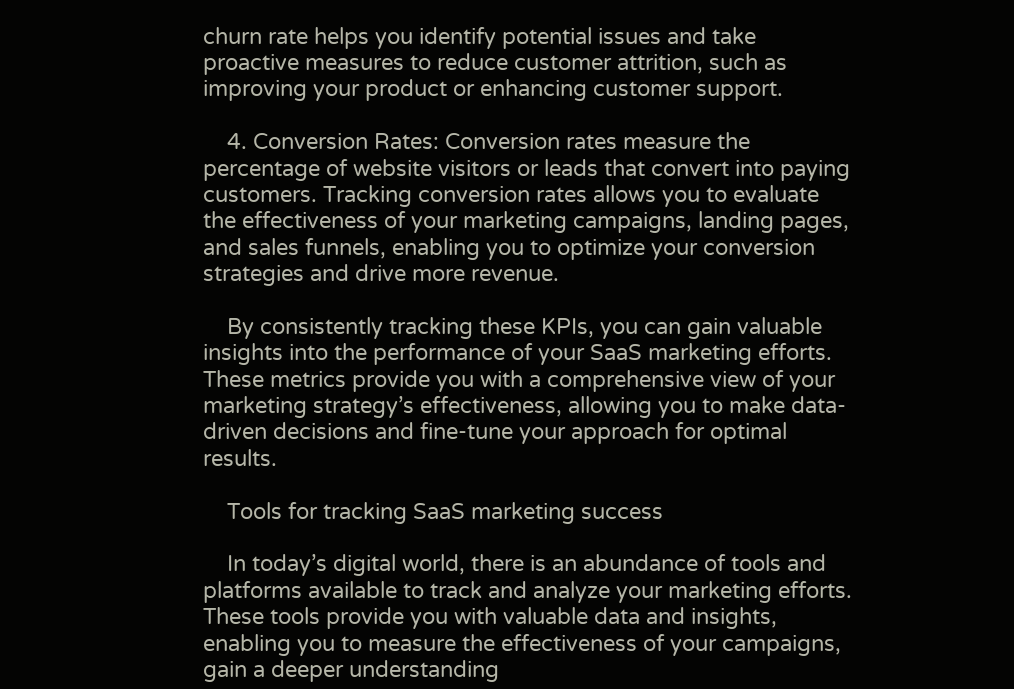churn rate helps you identify potential issues and take proactive measures to reduce customer attrition, such as improving your product or enhancing customer support.

    4. Conversion Rates: Conversion rates measure the percentage of website visitors or leads that convert into paying customers. Tracking conversion rates allows you to evaluate the effectiveness of your marketing campaigns, landing pages, and sales funnels, enabling you to optimize your conversion strategies and drive more revenue.

    By consistently tracking these KPIs, you can gain valuable insights into the performance of your SaaS marketing efforts. These metrics provide you with a comprehensive view of your marketing strategy’s effectiveness, allowing you to make data-driven decisions and fine-tune your approach for optimal results.

    Tools for tracking SaaS marketing success

    In today’s digital world, there is an abundance of tools and platforms available to track and analyze your marketing efforts. These tools provide you with valuable data and insights, enabling you to measure the effectiveness of your campaigns, gain a deeper understanding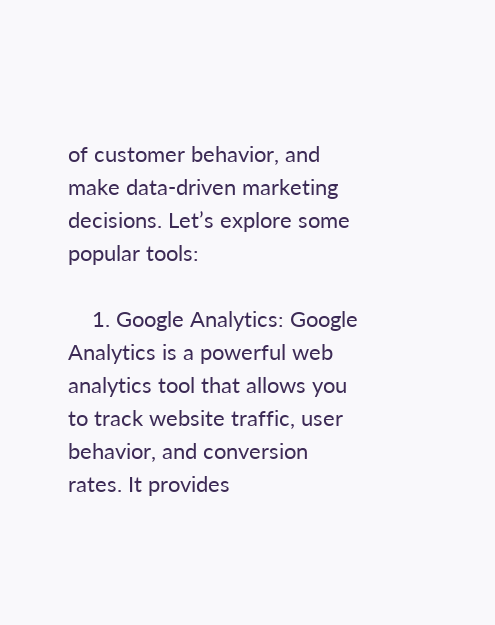of customer behavior, and make data-driven marketing decisions. Let’s explore some popular tools:

    1. Google Analytics: Google Analytics is a powerful web analytics tool that allows you to track website traffic, user behavior, and conversion rates. It provides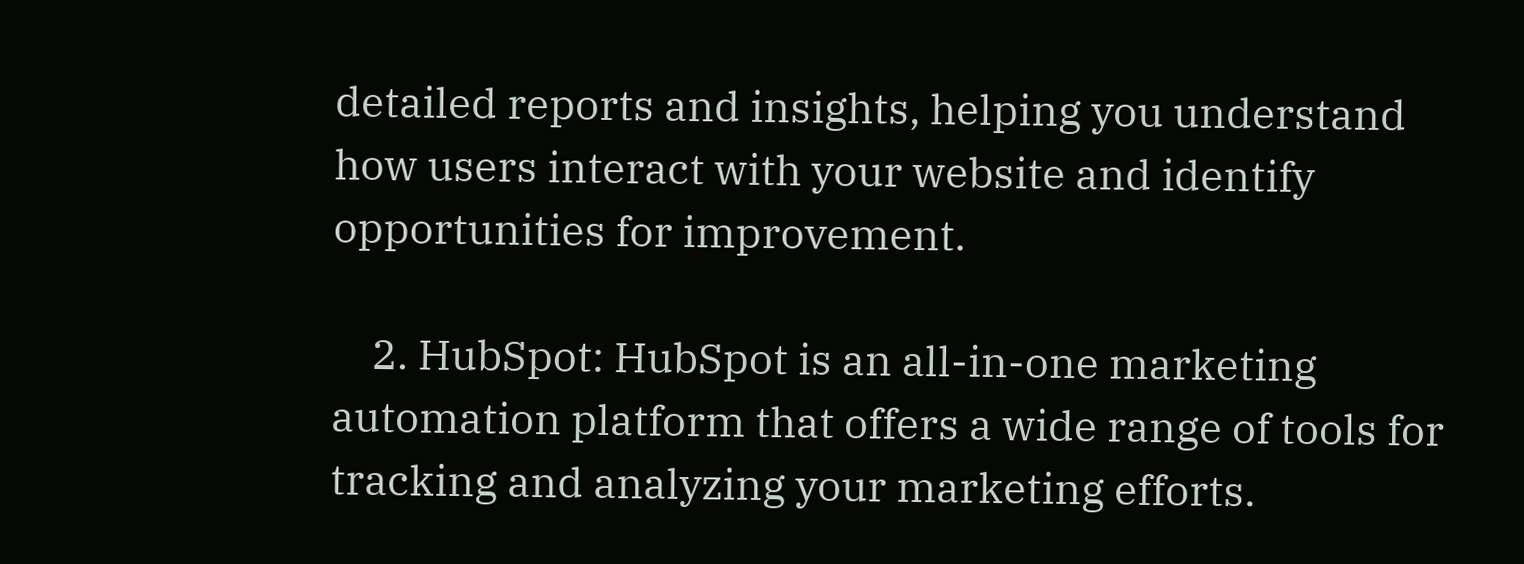detailed reports and insights, helping you understand how users interact with your website and identify opportunities for improvement.

    2. HubSpot: HubSpot is an all-in-one marketing automation platform that offers a wide range of tools for tracking and analyzing your marketing efforts.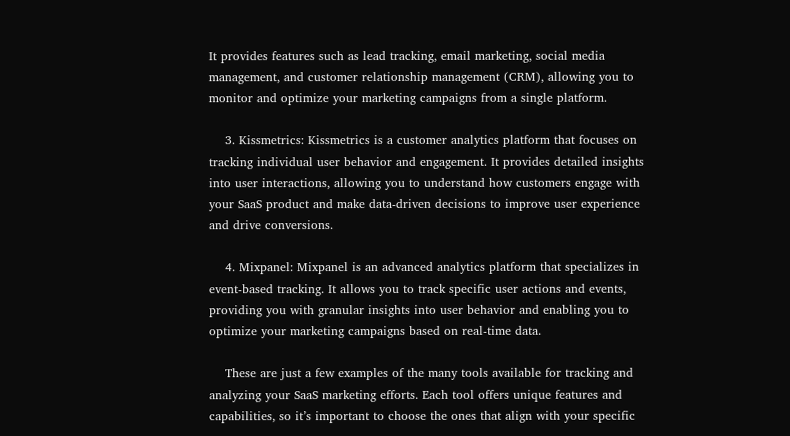It provides features such as lead tracking, email marketing, social media management, and customer relationship management (CRM), allowing you to monitor and optimize your marketing campaigns from a single platform.

    3. Kissmetrics: Kissmetrics is a customer analytics platform that focuses on tracking individual user behavior and engagement. It provides detailed insights into user interactions, allowing you to understand how customers engage with your SaaS product and make data-driven decisions to improve user experience and drive conversions.

    4. Mixpanel: Mixpanel is an advanced analytics platform that specializes in event-based tracking. It allows you to track specific user actions and events, providing you with granular insights into user behavior and enabling you to optimize your marketing campaigns based on real-time data.

    These are just a few examples of the many tools available for tracking and analyzing your SaaS marketing efforts. Each tool offers unique features and capabilities, so it’s important to choose the ones that align with your specific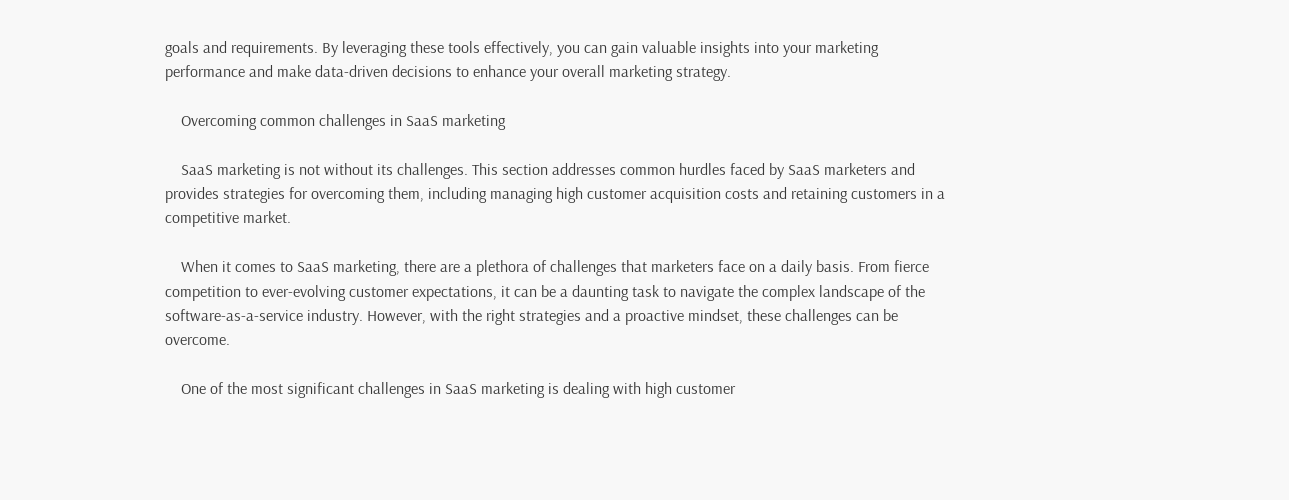goals and requirements. By leveraging these tools effectively, you can gain valuable insights into your marketing performance and make data-driven decisions to enhance your overall marketing strategy.

    Overcoming common challenges in SaaS marketing

    SaaS marketing is not without its challenges. This section addresses common hurdles faced by SaaS marketers and provides strategies for overcoming them, including managing high customer acquisition costs and retaining customers in a competitive market.

    When it comes to SaaS marketing, there are a plethora of challenges that marketers face on a daily basis. From fierce competition to ever-evolving customer expectations, it can be a daunting task to navigate the complex landscape of the software-as-a-service industry. However, with the right strategies and a proactive mindset, these challenges can be overcome.

    One of the most significant challenges in SaaS marketing is dealing with high customer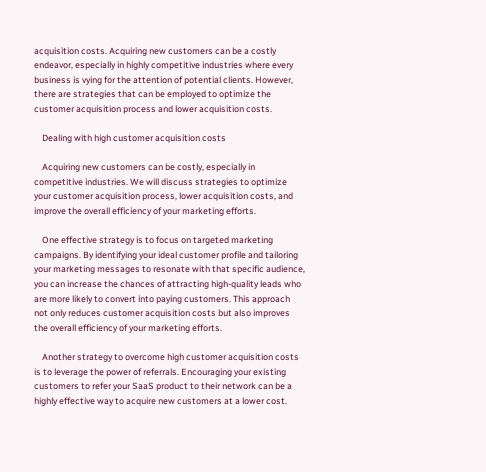acquisition costs. Acquiring new customers can be a costly endeavor, especially in highly competitive industries where every business is vying for the attention of potential clients. However, there are strategies that can be employed to optimize the customer acquisition process and lower acquisition costs.

    Dealing with high customer acquisition costs

    Acquiring new customers can be costly, especially in competitive industries. We will discuss strategies to optimize your customer acquisition process, lower acquisition costs, and improve the overall efficiency of your marketing efforts.

    One effective strategy is to focus on targeted marketing campaigns. By identifying your ideal customer profile and tailoring your marketing messages to resonate with that specific audience, you can increase the chances of attracting high-quality leads who are more likely to convert into paying customers. This approach not only reduces customer acquisition costs but also improves the overall efficiency of your marketing efforts.

    Another strategy to overcome high customer acquisition costs is to leverage the power of referrals. Encouraging your existing customers to refer your SaaS product to their network can be a highly effective way to acquire new customers at a lower cost.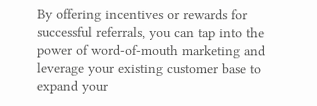By offering incentives or rewards for successful referrals, you can tap into the power of word-of-mouth marketing and leverage your existing customer base to expand your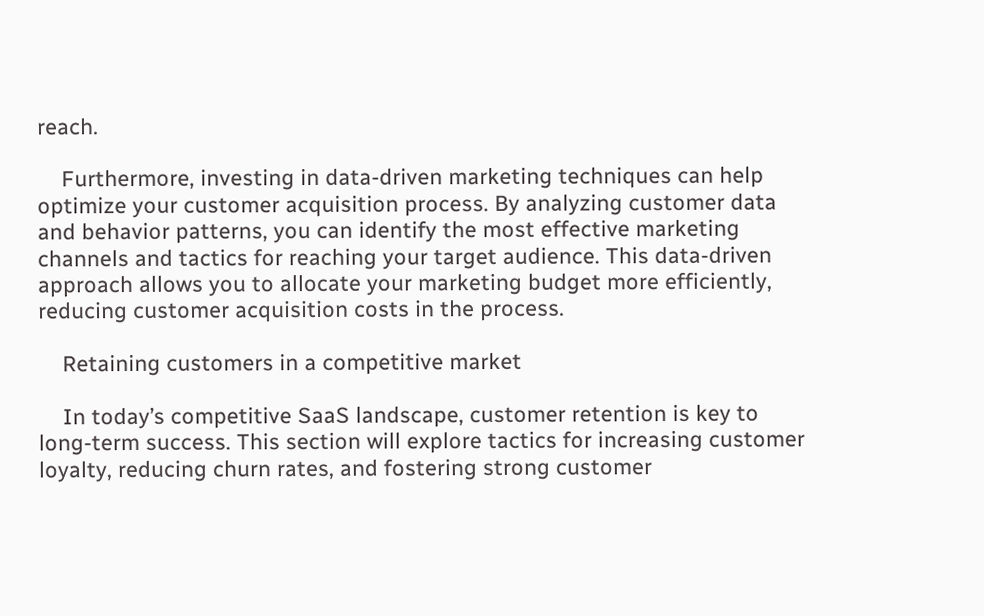reach.

    Furthermore, investing in data-driven marketing techniques can help optimize your customer acquisition process. By analyzing customer data and behavior patterns, you can identify the most effective marketing channels and tactics for reaching your target audience. This data-driven approach allows you to allocate your marketing budget more efficiently, reducing customer acquisition costs in the process.

    Retaining customers in a competitive market

    In today’s competitive SaaS landscape, customer retention is key to long-term success. This section will explore tactics for increasing customer loyalty, reducing churn rates, and fostering strong customer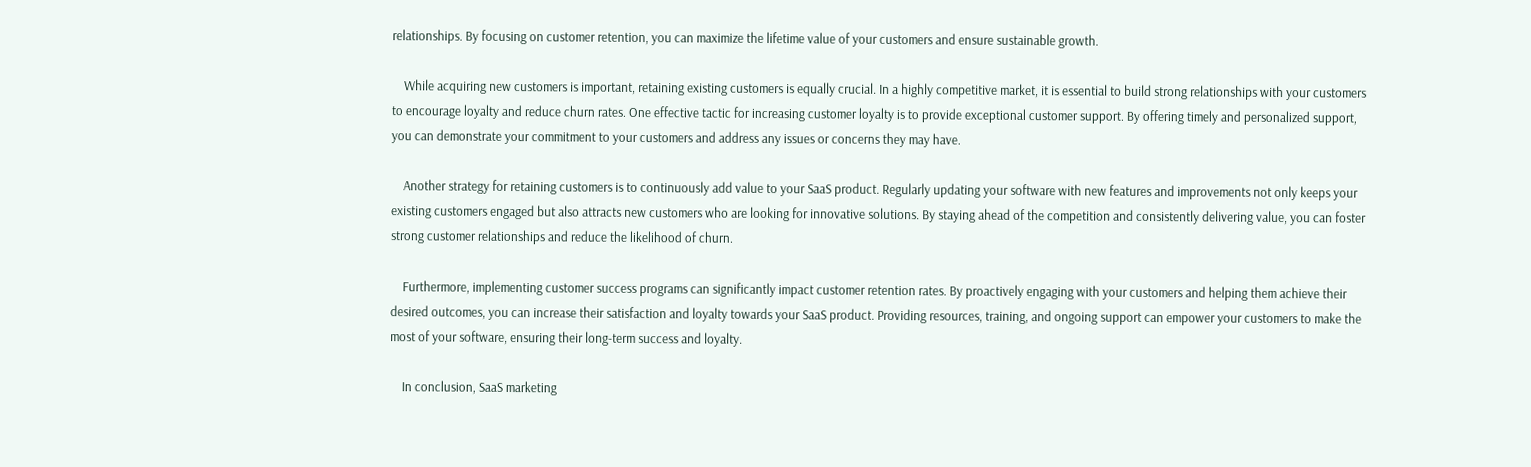relationships. By focusing on customer retention, you can maximize the lifetime value of your customers and ensure sustainable growth.

    While acquiring new customers is important, retaining existing customers is equally crucial. In a highly competitive market, it is essential to build strong relationships with your customers to encourage loyalty and reduce churn rates. One effective tactic for increasing customer loyalty is to provide exceptional customer support. By offering timely and personalized support, you can demonstrate your commitment to your customers and address any issues or concerns they may have.

    Another strategy for retaining customers is to continuously add value to your SaaS product. Regularly updating your software with new features and improvements not only keeps your existing customers engaged but also attracts new customers who are looking for innovative solutions. By staying ahead of the competition and consistently delivering value, you can foster strong customer relationships and reduce the likelihood of churn.

    Furthermore, implementing customer success programs can significantly impact customer retention rates. By proactively engaging with your customers and helping them achieve their desired outcomes, you can increase their satisfaction and loyalty towards your SaaS product. Providing resources, training, and ongoing support can empower your customers to make the most of your software, ensuring their long-term success and loyalty.

    In conclusion, SaaS marketing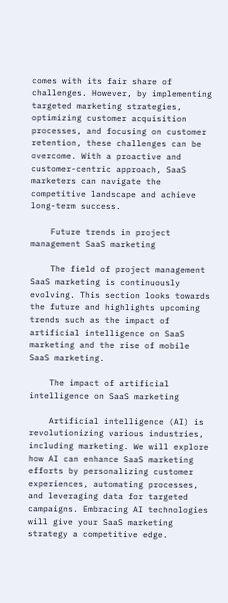comes with its fair share of challenges. However, by implementing targeted marketing strategies, optimizing customer acquisition processes, and focusing on customer retention, these challenges can be overcome. With a proactive and customer-centric approach, SaaS marketers can navigate the competitive landscape and achieve long-term success.

    Future trends in project management SaaS marketing

    The field of project management SaaS marketing is continuously evolving. This section looks towards the future and highlights upcoming trends such as the impact of artificial intelligence on SaaS marketing and the rise of mobile SaaS marketing.

    The impact of artificial intelligence on SaaS marketing

    Artificial intelligence (AI) is revolutionizing various industries, including marketing. We will explore how AI can enhance SaaS marketing efforts by personalizing customer experiences, automating processes, and leveraging data for targeted campaigns. Embracing AI technologies will give your SaaS marketing strategy a competitive edge.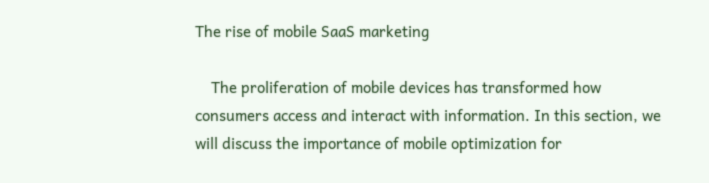The rise of mobile SaaS marketing

    The proliferation of mobile devices has transformed how consumers access and interact with information. In this section, we will discuss the importance of mobile optimization for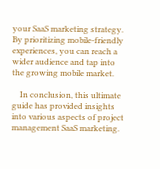your SaaS marketing strategy. By prioritizing mobile-friendly experiences, you can reach a wider audience and tap into the growing mobile market.

    In conclusion, this ultimate guide has provided insights into various aspects of project management SaaS marketing.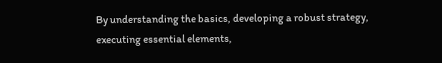By understanding the basics, developing a robust strategy, executing essential elements,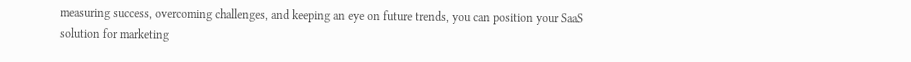measuring success, overcoming challenges, and keeping an eye on future trends, you can position your SaaS solution for marketing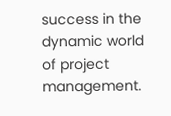success in the dynamic world of project management.